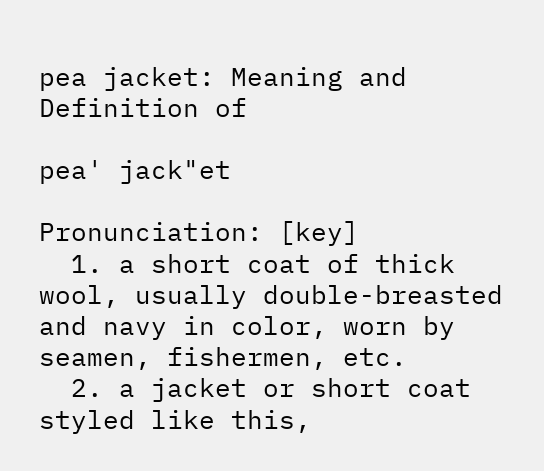pea jacket: Meaning and Definition of

pea' jack"et

Pronunciation: [key]
  1. a short coat of thick wool, usually double-breasted and navy in color, worn by seamen, fishermen, etc.
  2. a jacket or short coat styled like this,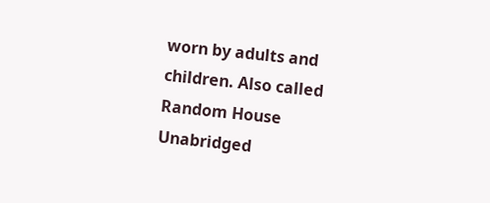worn by adults and children. Also called
Random House Unabridged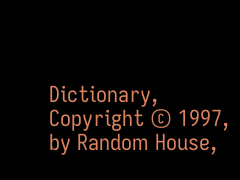Dictionary, Copyright © 1997, by Random House,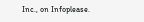Inc., on Infoplease.